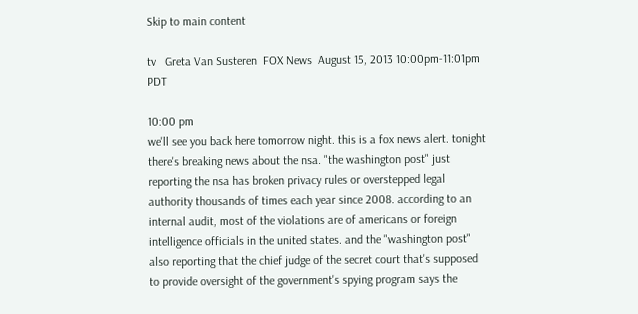Skip to main content

tv   Greta Van Susteren  FOX News  August 15, 2013 10:00pm-11:01pm PDT

10:00 pm
we'll see you back here tomorrow night. this is a fox news alert. tonight there's breaking news about the nsa. "the washington post" just reporting the nsa has broken privacy rules or overstepped legal authority thousands of times each year since 2008. according to an internal audit, most of the violations are of americans or foreign intelligence officials in the united states. and the "washington post" also reporting that the chief judge of the secret court that's supposed to provide oversight of the government's spying program says the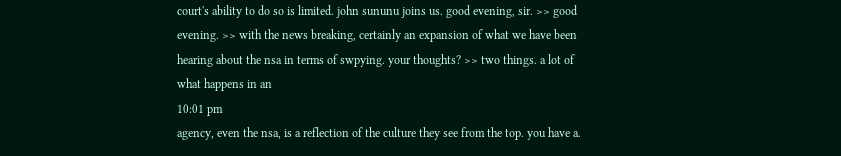court's ability to do so is limited. john sununu joins us. good evening, sir. >> good evening. >> with the news breaking, certainly an expansion of what we have been hearing about the nsa in terms of swpying. your thoughts? >> two things. a lot of what happens in an
10:01 pm
agency, even the nsa, is a reflection of the culture they see from the top. you have a.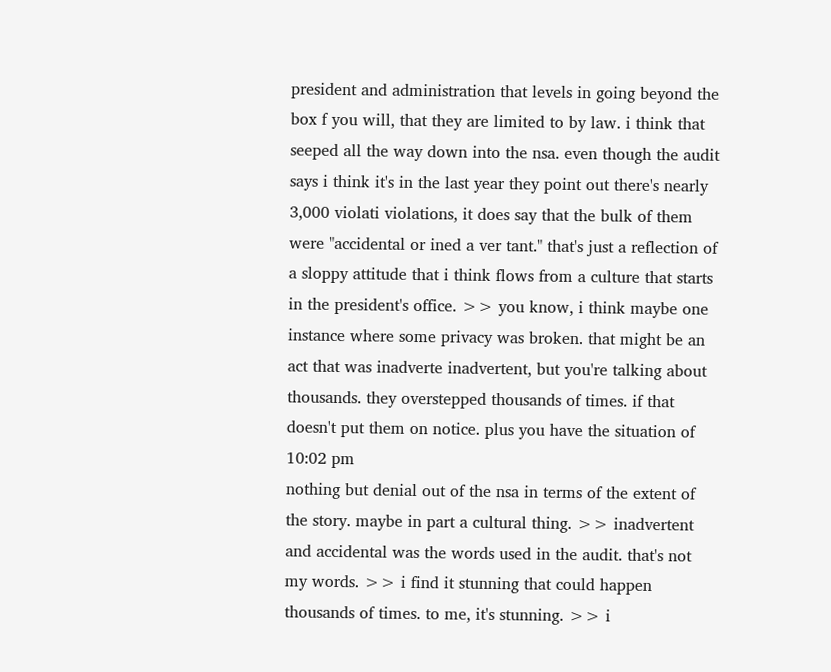president and administration that levels in going beyond the box f you will, that they are limited to by law. i think that seeped all the way down into the nsa. even though the audit says i think it's in the last year they point out there's nearly 3,000 violati violations, it does say that the bulk of them were "accidental or ined a ver tant." that's just a reflection of a sloppy attitude that i think flows from a culture that starts in the president's office. >> you know, i think maybe one instance where some privacy was broken. that might be an act that was inadverte inadvertent, but you're talking about thousands. they overstepped thousands of times. if that doesn't put them on notice. plus you have the situation of
10:02 pm
nothing but denial out of the nsa in terms of the extent of the story. maybe in part a cultural thing. >> inadvertent and accidental was the words used in the audit. that's not my words. >> i find it stunning that could happen thousands of times. to me, it's stunning. >> i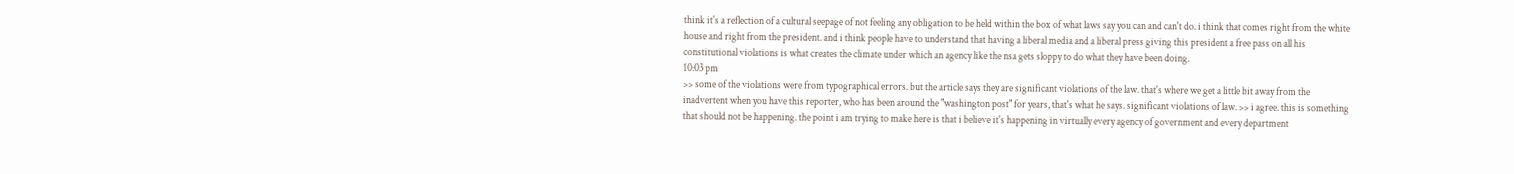think it's a reflection of a cultural seepage of not feeling any obligation to be held within the box of what laws say you can and can't do. i think that comes right from the white house and right from the president. and i think people have to understand that having a liberal media and a liberal press giving this president a free pass on all his constitutional violations is what creates the climate under which an agency like the nsa gets sloppy to do what they have been doing.
10:03 pm
>> some of the violations were from typographical errors. but the article says they are significant violations of the law. that's where we get a little bit away from the inadvertent when you have this reporter, who has been around the "washington post" for years, that's what he says. significant violations of law. >> i agree. this is something that should not be happening. the point i am trying to make here is that i believe it's happening in virtually every agency of government and every department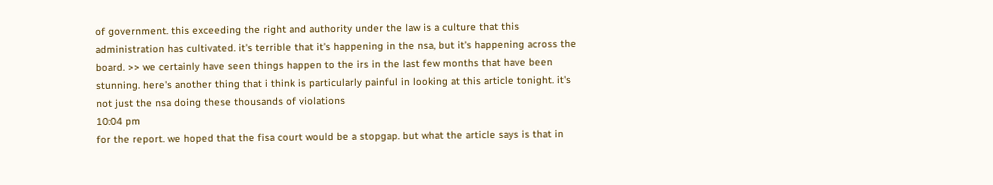of government. this exceeding the right and authority under the law is a culture that this administration has cultivated. it's terrible that it's happening in the nsa, but it's happening across the board. >> we certainly have seen things happen to the irs in the last few months that have been stunning. here's another thing that i think is particularly painful in looking at this article tonight. it's not just the nsa doing these thousands of violations
10:04 pm
for the report. we hoped that the fisa court would be a stopgap. but what the article says is that in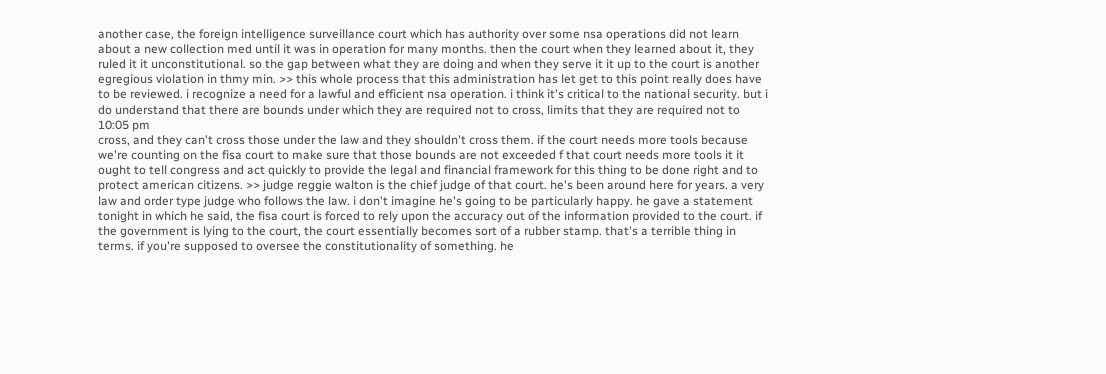another case, the foreign intelligence surveillance court which has authority over some nsa operations did not learn about a new collection med until it was in operation for many months. then the court when they learned about it, they ruled it it unconstitutional. so the gap between what they are doing and when they serve it it up to the court is another egregious violation in thmy min. >> this whole process that this administration has let get to this point really does have to be reviewed. i recognize a need for a lawful and efficient nsa operation. i think it's critical to the national security. but i do understand that there are bounds under which they are required not to cross, limits that they are required not to
10:05 pm
cross, and they can't cross those under the law and they shouldn't cross them. if the court needs more tools because we're counting on the fisa court to make sure that those bounds are not exceeded f that court needs more tools it it ought to tell congress and act quickly to provide the legal and financial framework for this thing to be done right and to protect american citizens. >> judge reggie walton is the chief judge of that court. he's been around here for years. a very law and order type judge who follows the law. i don't imagine he's going to be particularly happy. he gave a statement tonight in which he said, the fisa court is forced to rely upon the accuracy out of the information provided to the court. if the government is lying to the court, the court essentially becomes sort of a rubber stamp. that's a terrible thing in terms. if you're supposed to oversee the constitutionality of something. he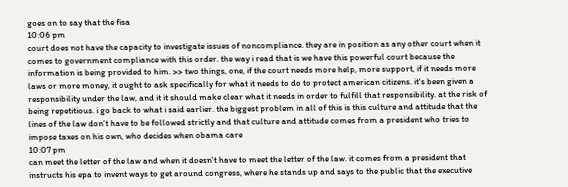goes on to say that the fisa
10:06 pm
court does not have the capacity to investigate issues of noncompliance. they are in position as any other court when it comes to government compliance with this order. the way i read that is we have this powerful court because the information is being provided to him. >> two things, one, if the court needs more help, more support, if it needs more laws or more money, it ought to ask specifically for what it needs to do to protect american citizens. it's been given a responsibility under the law, and it it should make clear what it needs in order to fulfill that responsibility. at the risk of being repetitious. i go back to what i said earlier. the biggest problem in all of this is this culture and attitude that the lines of the law don't have to be followed strictly and that culture and attitude comes from a president who tries to impose taxes on his own, who decides when obama care
10:07 pm
can meet the letter of the law and when it doesn't have to meet the letter of the law. it comes from a president that instructs his epa to invent ways to get around congress, where he stands up and says to the public that the executive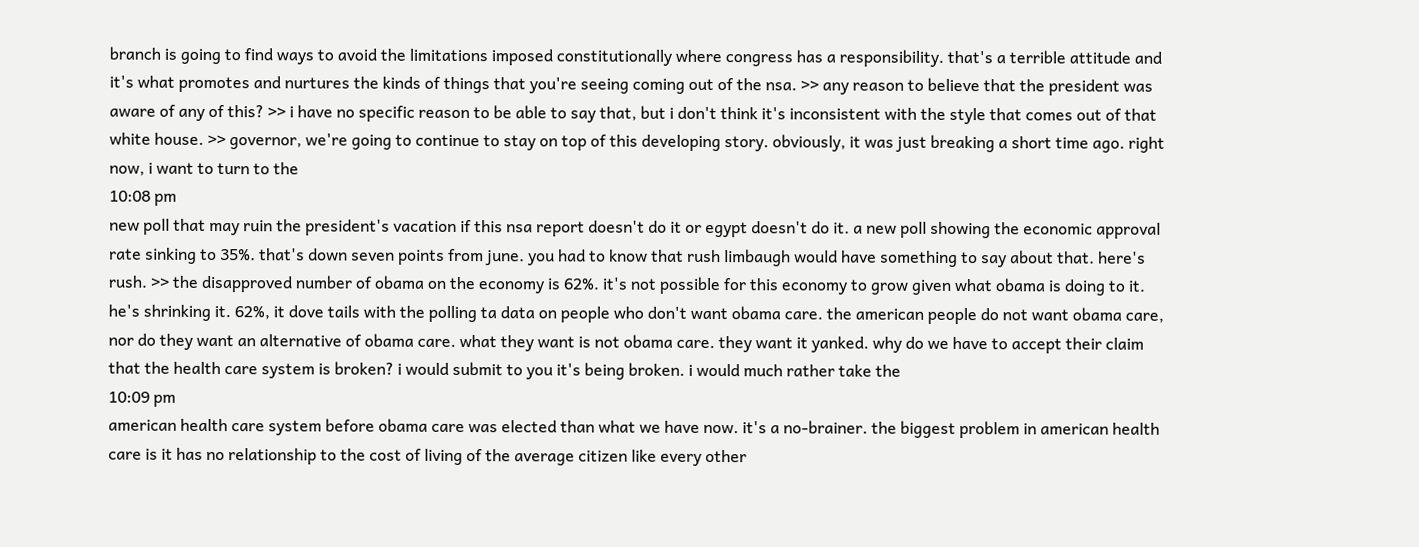branch is going to find ways to avoid the limitations imposed constitutionally where congress has a responsibility. that's a terrible attitude and it's what promotes and nurtures the kinds of things that you're seeing coming out of the nsa. >> any reason to believe that the president was aware of any of this? >> i have no specific reason to be able to say that, but i don't think it's inconsistent with the style that comes out of that white house. >> governor, we're going to continue to stay on top of this developing story. obviously, it was just breaking a short time ago. right now, i want to turn to the
10:08 pm
new poll that may ruin the president's vacation if this nsa report doesn't do it or egypt doesn't do it. a new poll showing the economic approval rate sinking to 35%. that's down seven points from june. you had to know that rush limbaugh would have something to say about that. here's rush. >> the disapproved number of obama on the economy is 62%. it's not possible for this economy to grow given what obama is doing to it. he's shrinking it. 62%, it dove tails with the polling ta data on people who don't want obama care. the american people do not want obama care, nor do they want an alternative of obama care. what they want is not obama care. they want it yanked. why do we have to accept their claim that the health care system is broken? i would submit to you it's being broken. i would much rather take the
10:09 pm
american health care system before obama care was elected than what we have now. it's a no-brainer. the biggest problem in american health care is it has no relationship to the cost of living of the average citizen like every other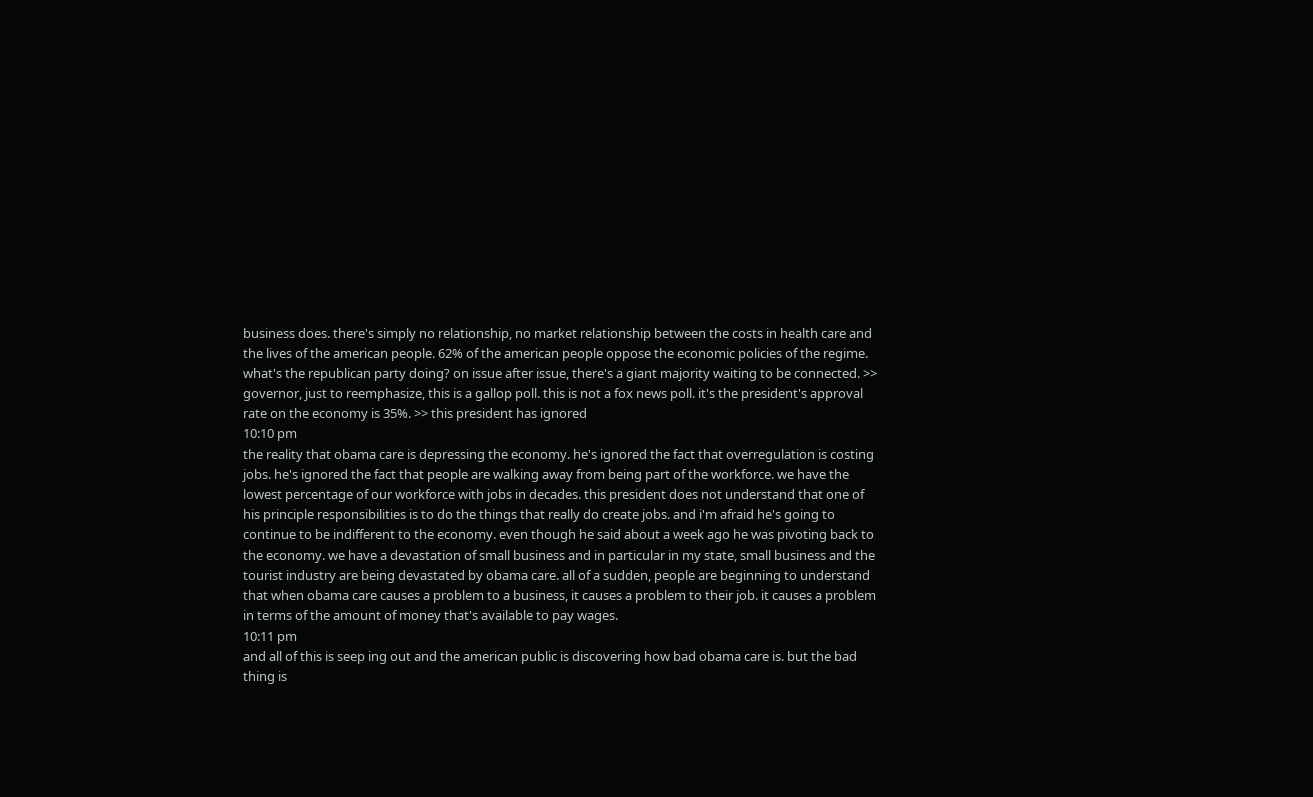business does. there's simply no relationship, no market relationship between the costs in health care and the lives of the american people. 62% of the american people oppose the economic policies of the regime. what's the republican party doing? on issue after issue, there's a giant majority waiting to be connected. >> governor, just to reemphasize, this is a gallop poll. this is not a fox news poll. it's the president's approval rate on the economy is 35%. >> this president has ignored
10:10 pm
the reality that obama care is depressing the economy. he's ignored the fact that overregulation is costing jobs. he's ignored the fact that people are walking away from being part of the workforce. we have the lowest percentage of our workforce with jobs in decades. this president does not understand that one of his principle responsibilities is to do the things that really do create jobs. and i'm afraid he's going to continue to be indifferent to the economy. even though he said about a week ago he was pivoting back to the economy. we have a devastation of small business and in particular in my state, small business and the tourist industry are being devastated by obama care. all of a sudden, people are beginning to understand that when obama care causes a problem to a business, it causes a problem to their job. it causes a problem in terms of the amount of money that's available to pay wages.
10:11 pm
and all of this is seep ing out and the american public is discovering how bad obama care is. but the bad thing is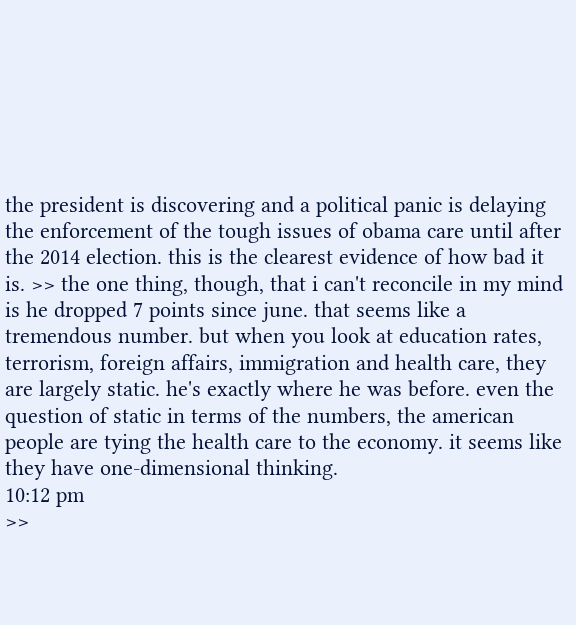the president is discovering and a political panic is delaying the enforcement of the tough issues of obama care until after the 2014 election. this is the clearest evidence of how bad it is. >> the one thing, though, that i can't reconcile in my mind is he dropped 7 points since june. that seems like a tremendous number. but when you look at education rates, terrorism, foreign affairs, immigration and health care, they are largely static. he's exactly where he was before. even the question of static in terms of the numbers, the american people are tying the health care to the economy. it seems like they have one-dimensional thinking.
10:12 pm
>>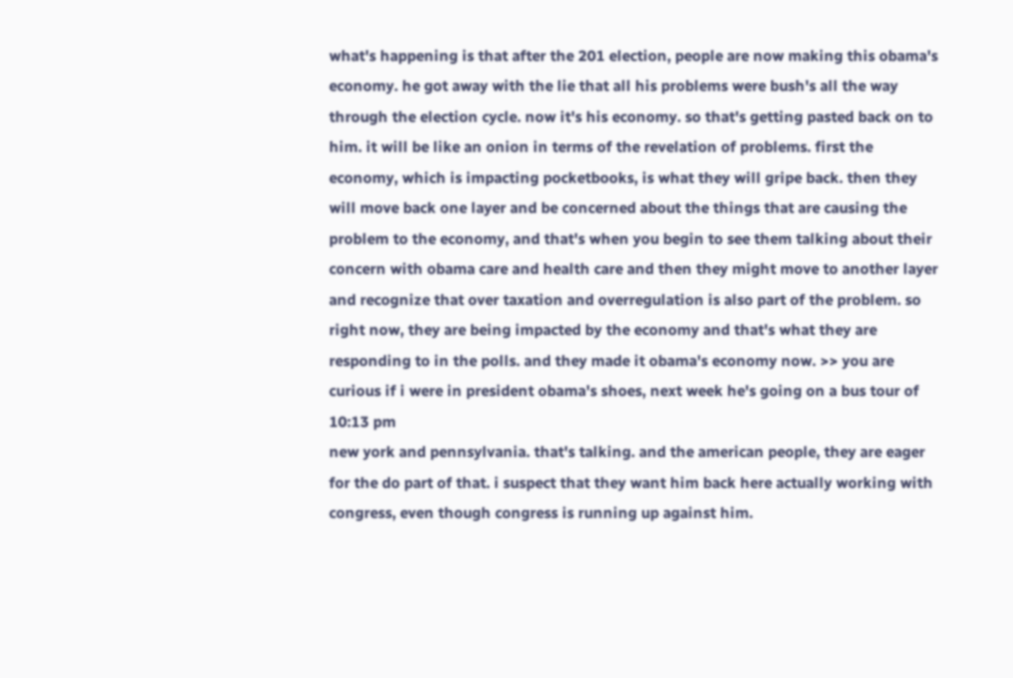what's happening is that after the 201 election, people are now making this obama's economy. he got away with the lie that all his problems were bush's all the way through the election cycle. now it's his economy. so that's getting pasted back on to him. it will be like an onion in terms of the revelation of problems. first the economy, which is impacting pocketbooks, is what they will gripe back. then they will move back one layer and be concerned about the things that are causing the problem to the economy, and that's when you begin to see them talking about their concern with obama care and health care and then they might move to another layer and recognize that over taxation and overregulation is also part of the problem. so right now, they are being impacted by the economy and that's what they are responding to in the polls. and they made it obama's economy now. >> you are curious if i were in president obama's shoes, next week he's going on a bus tour of
10:13 pm
new york and pennsylvania. that's talking. and the american people, they are eager for the do part of that. i suspect that they want him back here actually working with congress, even though congress is running up against him.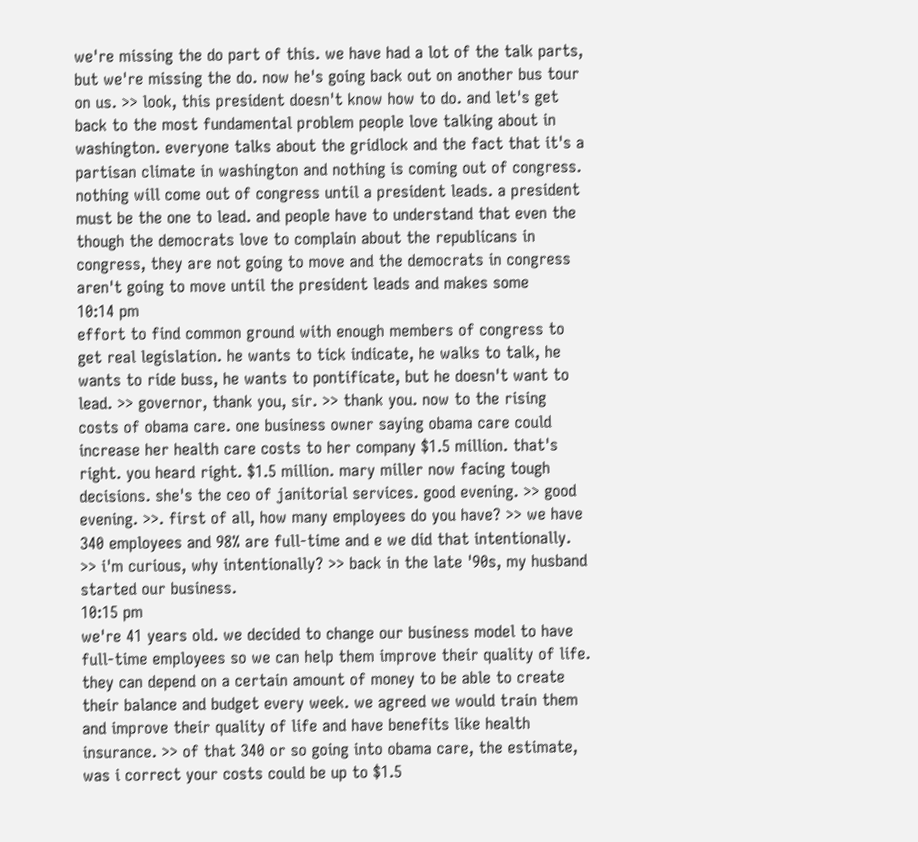we're missing the do part of this. we have had a lot of the talk parts, but we're missing the do. now he's going back out on another bus tour on us. >> look, this president doesn't know how to do. and let's get back to the most fundamental problem people love talking about in washington. everyone talks about the gridlock and the fact that it's a partisan climate in washington and nothing is coming out of congress. nothing will come out of congress until a president leads. a president must be the one to lead. and people have to understand that even the though the democrats love to complain about the republicans in congress, they are not going to move and the democrats in congress aren't going to move until the president leads and makes some
10:14 pm
effort to find common ground with enough members of congress to get real legislation. he wants to tick indicate, he walks to talk, he wants to ride buss, he wants to pontificate, but he doesn't want to lead. >> governor, thank you, sir. >> thank you. now to the rising costs of obama care. one business owner saying obama care could increase her health care costs to her company $1.5 million. that's right. you heard right. $1.5 million. mary miller now facing tough decisions. she's the ceo of janitorial services. good evening. >> good evening. >>. first of all, how many employees do you have? >> we have 340 employees and 98% are full-time and e we did that intentionally. >> i'm curious, why intentionally? >> back in the late '90s, my husband started our business.
10:15 pm
we're 41 years old. we decided to change our business model to have full-time employees so we can help them improve their quality of life. they can depend on a certain amount of money to be able to create their balance and budget every week. we agreed we would train them and improve their quality of life and have benefits like health insurance. >> of that 340 or so going into obama care, the estimate, was i correct your costs could be up to $1.5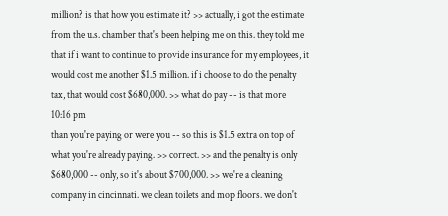million? is that how you estimate it? >> actually, i got the estimate from the u.s. chamber that's been helping me on this. they told me that if i want to continue to provide insurance for my employees, it would cost me another $1.5 million. if i choose to do the penalty tax, that would cost $680,000. >> what do pay -- is that more
10:16 pm
than you're paying or were you -- so this is $1.5 extra on top of what you're already paying. >> correct. >> and the penalty is only $680,000 -- only, so it's about $700,000. >> we're a cleaning company in cincinnati. we clean toilets and mop floors. we don't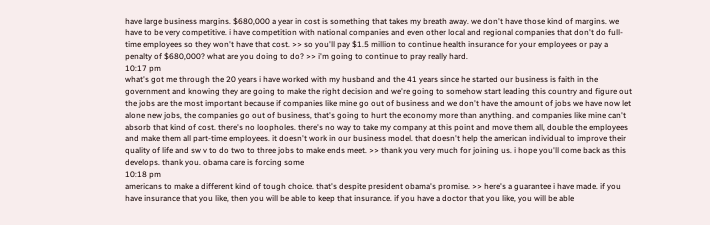have large business margins. $680,000 a year in cost is something that takes my breath away. we don't have those kind of margins. we have to be very competitive. i have competition with national companies and even other local and regional companies that don't do full-time employees so they won't have that cost. >> so you'll pay $1.5 million to continue health insurance for your employees or pay a penalty of $680,000? what are you doing to do? >> i'm going to continue to pray really hard.
10:17 pm
what's got me through the 20 years i have worked with my husband and the 41 years since he started our business is faith in the government and knowing they are going to make the right decision and we're going to somehow start leading this country and figure out the jobs are the most important because if companies like mine go out of business and we don't have the amount of jobs we have now let alone new jobs, the companies go out of business, that's going to hurt the economy more than anything. and companies like mine can't absorb that kind of cost. there's no loopholes. there's no way to take my company at this point and move them all, double the employees and make them all part-time employees. it doesn't work in our business model. that doesn't help the american individual to improve their quality of life and sw v to do two to three jobs to make ends meet. >> thank you very much for joining us. i hope you'll come back as this develops. thank you. obama care is forcing some
10:18 pm
americans to make a different kind of tough choice. that's despite president obama's promise. >> here's a guarantee i have made. if you have insurance that you like, then you will be able to keep that insurance. if you have a doctor that you like, you will be able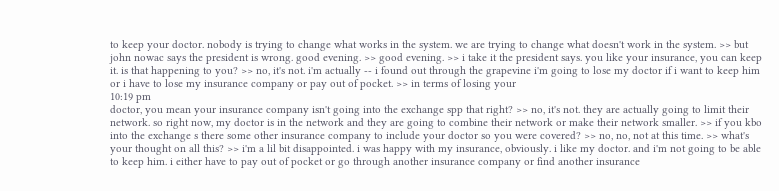to keep your doctor. nobody is trying to change what works in the system. we are trying to change what doesn't work in the system. >> but john nowac says the president is wrong. good evening. >> good evening. >> i take it the president says. you like your insurance, you can keep it. is that happening to you? >> no, it's not. i'm actually -- i found out through the grapevine i'm going to lose my doctor if i want to keep him or i have to lose my insurance company or pay out of pocket. >> in terms of losing your
10:19 pm
doctor, you mean your insurance company isn't going into the exchange spp that right? >> no, it's not. they are actually going to limit their network. so right now, my doctor is in the network and they are going to combine their network or make their network smaller. >> if you kbo into the exchange s there some other insurance company to include your doctor so you were covered? >> no, no, not at this time. >> what's your thought on all this? >> i'm a lil bit disappointed. i was happy with my insurance, obviously. i like my doctor. and i'm not going to be able to keep him. i either have to pay out of pocket or go through another insurance company or find another insurance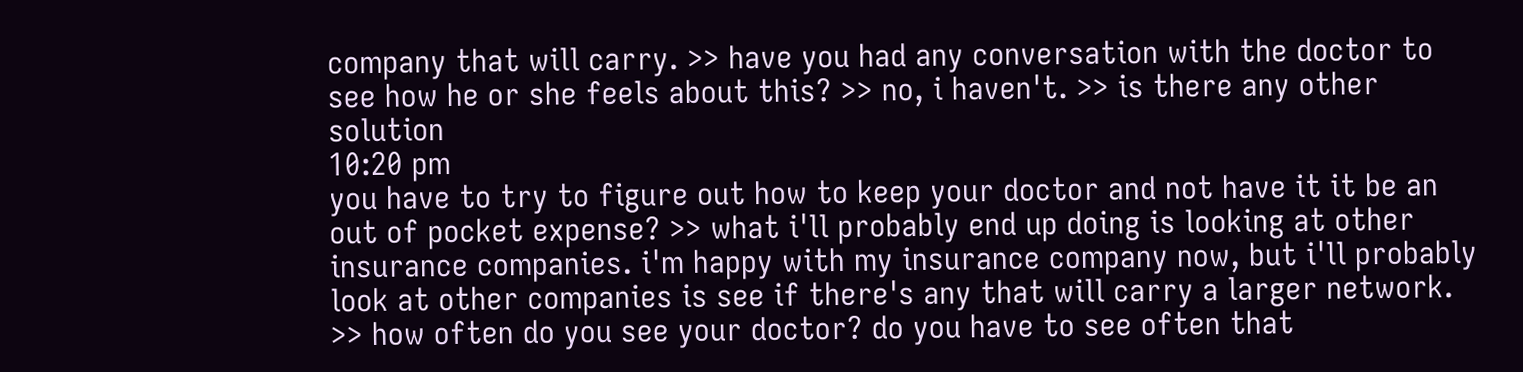company that will carry. >> have you had any conversation with the doctor to see how he or she feels about this? >> no, i haven't. >> is there any other solution
10:20 pm
you have to try to figure out how to keep your doctor and not have it it be an out of pocket expense? >> what i'll probably end up doing is looking at other insurance companies. i'm happy with my insurance company now, but i'll probably look at other companies is see if there's any that will carry a larger network. >> how often do you see your doctor? do you have to see often that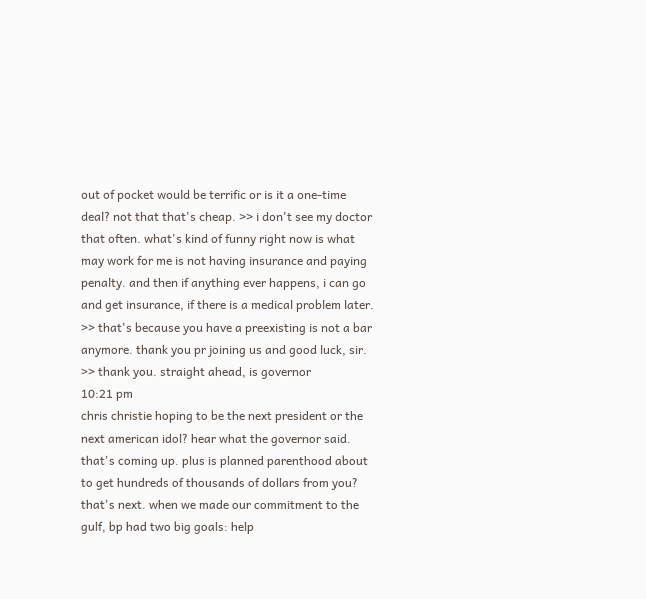out of pocket would be terrific or is it a one-time deal? not that that's cheap. >> i don't see my doctor that often. what's kind of funny right now is what may work for me is not having insurance and paying penalty. and then if anything ever happens, i can go and get insurance, if there is a medical problem later. >> that's because you have a preexisting is not a bar anymore. thank you pr joining us and good luck, sir. >> thank you. straight ahead, is governor
10:21 pm
chris christie hoping to be the next president or the next american idol? hear what the governor said. that's coming up. plus is planned parenthood about to get hundreds of thousands of dollars from you? that's next. when we made our commitment to the gulf, bp had two big goals: help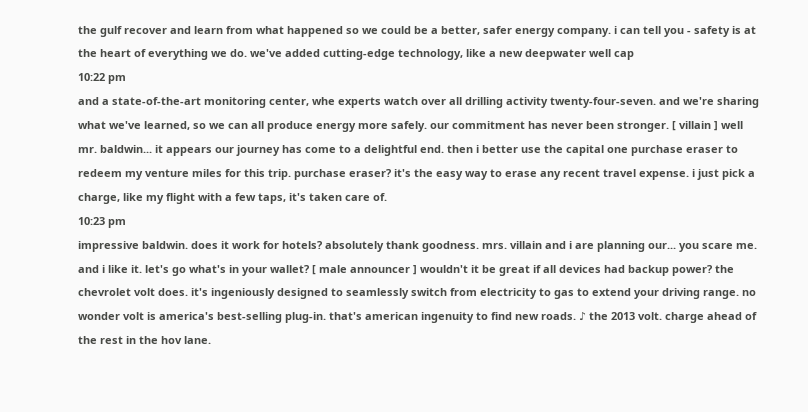the gulf recover and learn from what happened so we could be a better, safer energy company. i can tell you - safety is at the heart of everything we do. we've added cutting-edge technology, like a new deepwater well cap
10:22 pm
and a state-of-the-art monitoring center, whe experts watch over all drilling activity twenty-four-seven. and we're sharing what we've learned, so we can all produce energy more safely. our commitment has never been stronger. [ villain ] well mr. baldwin... it appears our journey has come to a delightful end. then i better use the capital one purchase eraser to redeem my venture miles for this trip. purchase eraser? it's the easy way to erase any recent travel expense. i just pick a charge, like my flight with a few taps, it's taken care of.
10:23 pm
impressive baldwin. does it work for hotels? absolutely thank goodness. mrs. villain and i are planning our... you scare me. and i like it. let's go what's in your wallet? [ male announcer ] wouldn't it be great if all devices had backup power? the chevrolet volt does. it's ingeniously designed to seamlessly switch from electricity to gas to extend your driving range. no wonder volt is america's best-selling plug-in. that's american ingenuity to find new roads. ♪ the 2013 volt. charge ahead of the rest in the hov lane.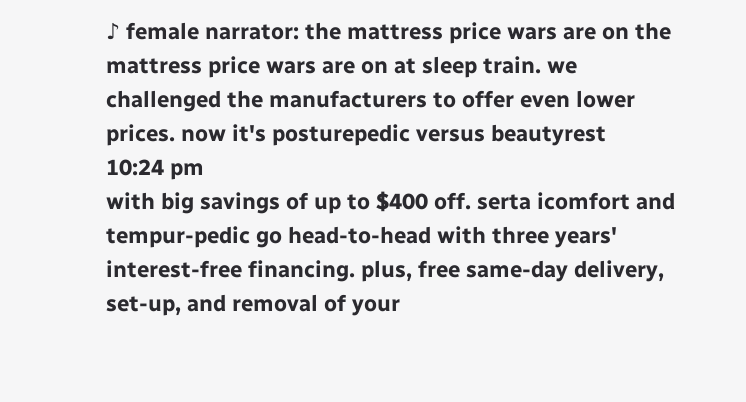♪ female narrator: the mattress price wars are on the mattress price wars are on at sleep train. we challenged the manufacturers to offer even lower prices. now it's posturepedic versus beautyrest
10:24 pm
with big savings of up to $400 off. serta icomfort and tempur-pedic go head-to-head with three years' interest-free financing. plus, free same-day delivery, set-up, and removal of your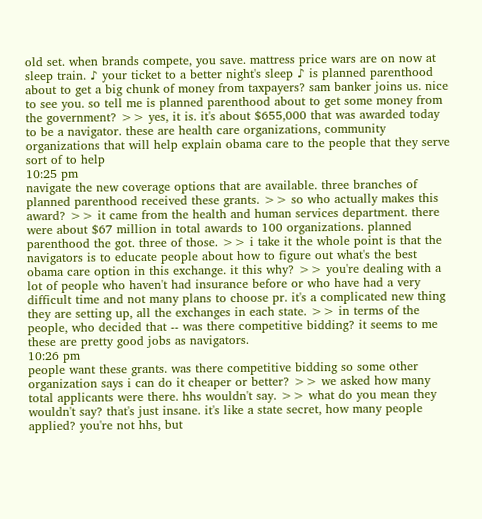old set. when brands compete, you save. mattress price wars are on now at sleep train. ♪ your ticket to a better night's sleep ♪ is planned parenthood about to get a big chunk of money from taxpayers? sam banker joins us. nice to see you. so tell me is planned parenthood about to get some money from the government? >> yes, it is. it's about $655,000 that was awarded today to be a navigator. these are health care organizations, community organizations that will help explain obama care to the people that they serve sort of to help
10:25 pm
navigate the new coverage options that are available. three branches of planned parenthood received these grants. >> so who actually makes this award? >> it came from the health and human services department. there were about $67 million in total awards to 100 organizations. planned parenthood the got. three of those. >> i take it the whole point is that the navigators is to educate people about how to figure out what's the best obama care option in this exchange. it this why? >> you're dealing with a lot of people who haven't had insurance before or who have had a very difficult time and not many plans to choose pr. it's a complicated new thing they are setting up, all the exchanges in each state. >> in terms of the people, who decided that -- was there competitive bidding? it seems to me these are pretty good jobs as navigators.
10:26 pm
people want these grants. was there competitive bidding so some other organization says i can do it cheaper or better? >> we asked how many total applicants were there. hhs wouldn't say. >> what do you mean they wouldn't say? that's just insane. it's like a state secret, how many people applied? you're not hhs, but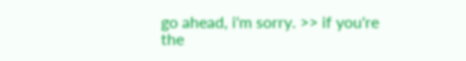go ahead, i'm sorry. >> if you're the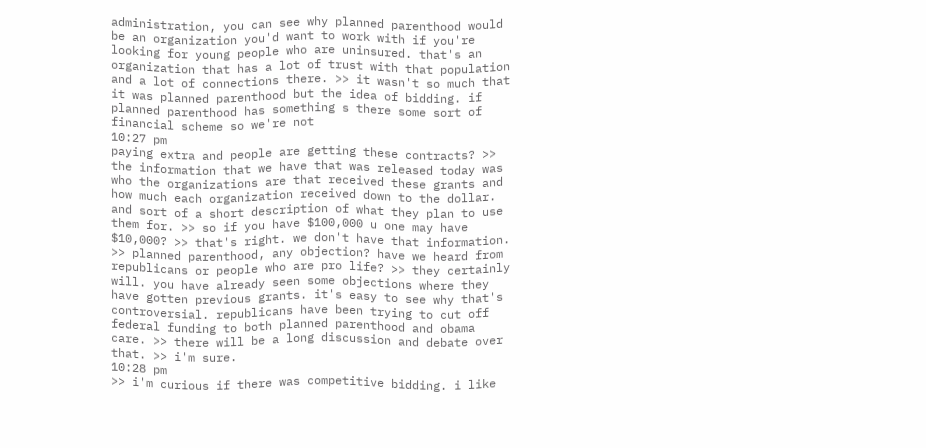administration, you can see why planned parenthood would be an organization you'd want to work with if you're looking for young people who are uninsured. that's an organization that has a lot of trust with that population and a lot of connections there. >> it wasn't so much that it was planned parenthood but the idea of bidding. if planned parenthood has something s there some sort of financial scheme so we're not
10:27 pm
paying extra and people are getting these contracts? >> the information that we have that was released today was who the organizations are that received these grants and how much each organization received down to the dollar. and sort of a short description of what they plan to use them for. >> so if you have $100,000 u one may have $10,000? >> that's right. we don't have that information. >> planned parenthood, any objection? have we heard from republicans or people who are pro life? >> they certainly will. you have already seen some objections where they have gotten previous grants. it's easy to see why that's controversial. republicans have been trying to cut off federal funding to both planned parenthood and obama care. >> there will be a long discussion and debate over that. >> i'm sure.
10:28 pm
>> i'm curious if there was competitive bidding. i like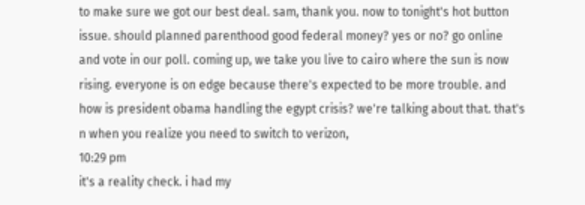to make sure we got our best deal. sam, thank you. now to tonight's hot button issue. should planned parenthood good federal money? yes or no? go online and vote in our poll. coming up, we take you live to cairo where the sun is now rising. everyone is on edge because there's expected to be more trouble. and how is president obama handling the egypt crisis? we're talking about that. that's n when you realize you need to switch to verizon,
10:29 pm
it's a reality check. i had my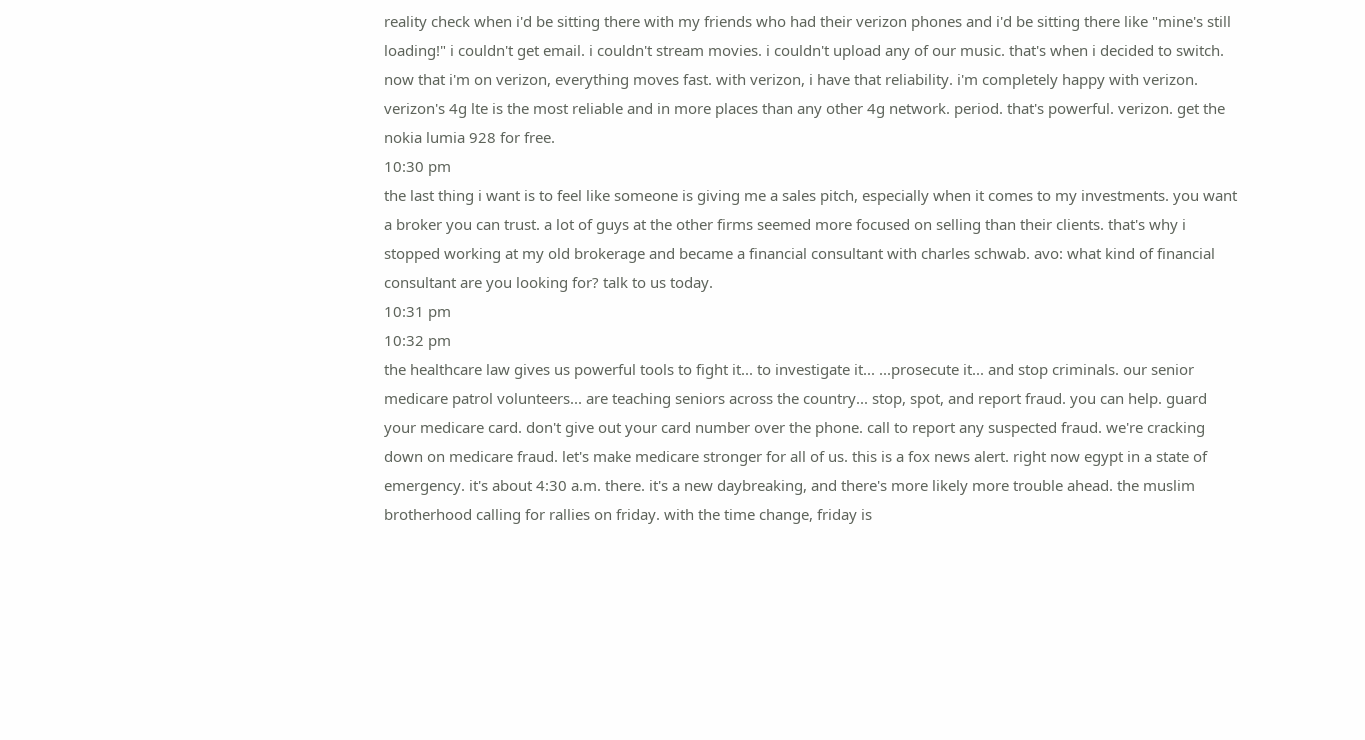reality check when i'd be sitting there with my friends who had their verizon phones and i'd be sitting there like "mine's still loading!" i couldn't get email. i couldn't stream movies. i couldn't upload any of our music. that's when i decided to switch. now that i'm on verizon, everything moves fast. with verizon, i have that reliability. i'm completely happy with verizon. verizon's 4g lte is the most reliable and in more places than any other 4g network. period. that's powerful. verizon. get the nokia lumia 928 for free.
10:30 pm
the last thing i want is to feel like someone is giving me a sales pitch, especially when it comes to my investments. you want a broker you can trust. a lot of guys at the other firms seemed more focused on selling than their clients. that's why i stopped working at my old brokerage and became a financial consultant with charles schwab. avo: what kind of financial consultant are you looking for? talk to us today.
10:31 pm
10:32 pm
the healthcare law gives us powerful tools to fight it... to investigate it... ...prosecute it... and stop criminals. our senior medicare patrol volunteers... are teaching seniors across the country... stop, spot, and report fraud. you can help. guard your medicare card. don't give out your card number over the phone. call to report any suspected fraud. we're cracking down on medicare fraud. let's make medicare stronger for all of us. this is a fox news alert. right now egypt in a state of emergency. it's about 4:30 a.m. there. it's a new daybreaking, and there's more likely more trouble ahead. the muslim brotherhood calling for rallies on friday. with the time change, friday is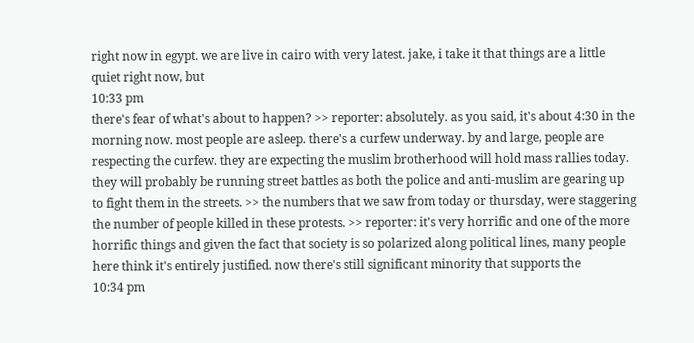right now in egypt. we are live in cairo with very latest. jake, i take it that things are a little quiet right now, but
10:33 pm
there's fear of what's about to happen? >> reporter: absolutely. as you said, it's about 4:30 in the morning now. most people are asleep. there's a curfew underway. by and large, people are respecting the curfew. they are expecting the muslim brotherhood will hold mass rallies today. they will probably be running street battles as both the police and anti-muslim are gearing up to fight them in the streets. >> the numbers that we saw from today or thursday, were staggering the number of people killed in these protests. >> reporter: it's very horrific and one of the more horrific things and given the fact that society is so polarized along political lines, many people here think it's entirely justified. now there's still significant minority that supports the
10:34 pm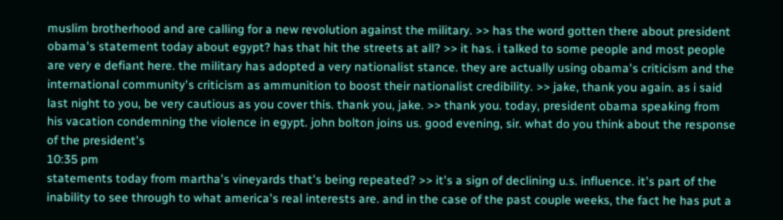muslim brotherhood and are calling for a new revolution against the military. >> has the word gotten there about president obama's statement today about egypt? has that hit the streets at all? >> it has. i talked to some people and most people are very e defiant here. the military has adopted a very nationalist stance. they are actually using obama's criticism and the international community's criticism as ammunition to boost their nationalist credibility. >> jake, thank you again. as i said last night to you, be very cautious as you cover this. thank you, jake. >> thank you. today, president obama speaking from his vacation condemning the violence in egypt. john bolton joins us. good evening, sir. what do you think about the response of the president's
10:35 pm
statements today from martha's vineyards that's being repeated? >> it's a sign of declining u.s. influence. it's part of the inability to see through to what america's real interests are. and in the case of the past couple weeks, the fact he has put a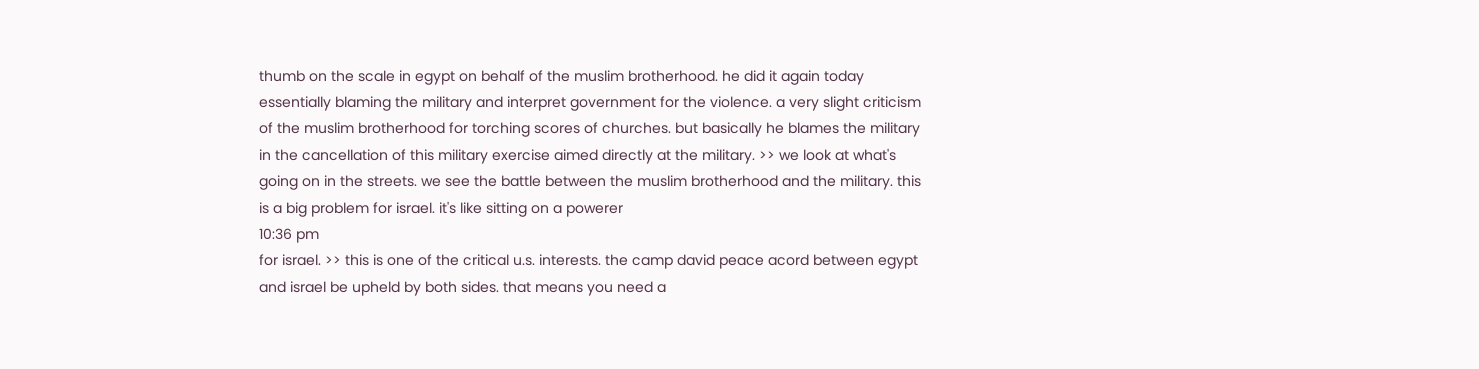thumb on the scale in egypt on behalf of the muslim brotherhood. he did it again today essentially blaming the military and interpret government for the violence. a very slight criticism of the muslim brotherhood for torching scores of churches. but basically he blames the military in the cancellation of this military exercise aimed directly at the military. >> we look at what's going on in the streets. we see the battle between the muslim brotherhood and the military. this is a big problem for israel. it's like sitting on a powerer
10:36 pm
for israel. >> this is one of the critical u.s. interests. the camp david peace acord between egypt and israel be upheld by both sides. that means you need a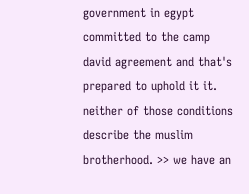government in egypt committed to the camp david agreement and that's prepared to uphold it it. neither of those conditions describe the muslim brotherhood. >> we have an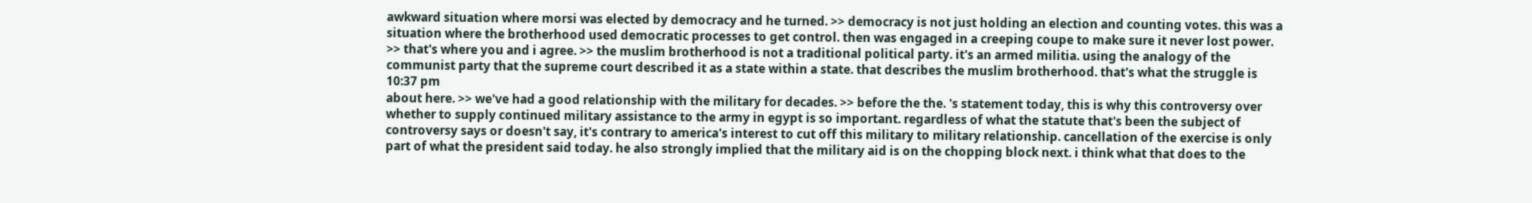awkward situation where morsi was elected by democracy and he turned. >> democracy is not just holding an election and counting votes. this was a situation where the brotherhood used democratic processes to get control. then was engaged in a creeping coupe to make sure it never lost power. >> that's where you and i agree. >> the muslim brotherhood is not a traditional political party. it's an armed militia. using the analogy of the communist party that the supreme court described it as a state within a state. that describes the muslim brotherhood. that's what the struggle is
10:37 pm
about here. >> we've had a good relationship with the military for decades. >> before the the. 's statement today, this is why this controversy over whether to supply continued military assistance to the army in egypt is so important. regardless of what the statute that's been the subject of controversy says or doesn't say, it's contrary to america's interest to cut off this military to military relationship. cancellation of the exercise is only part of what the president said today. he also strongly implied that the military aid is on the chopping block next. i think what that does to the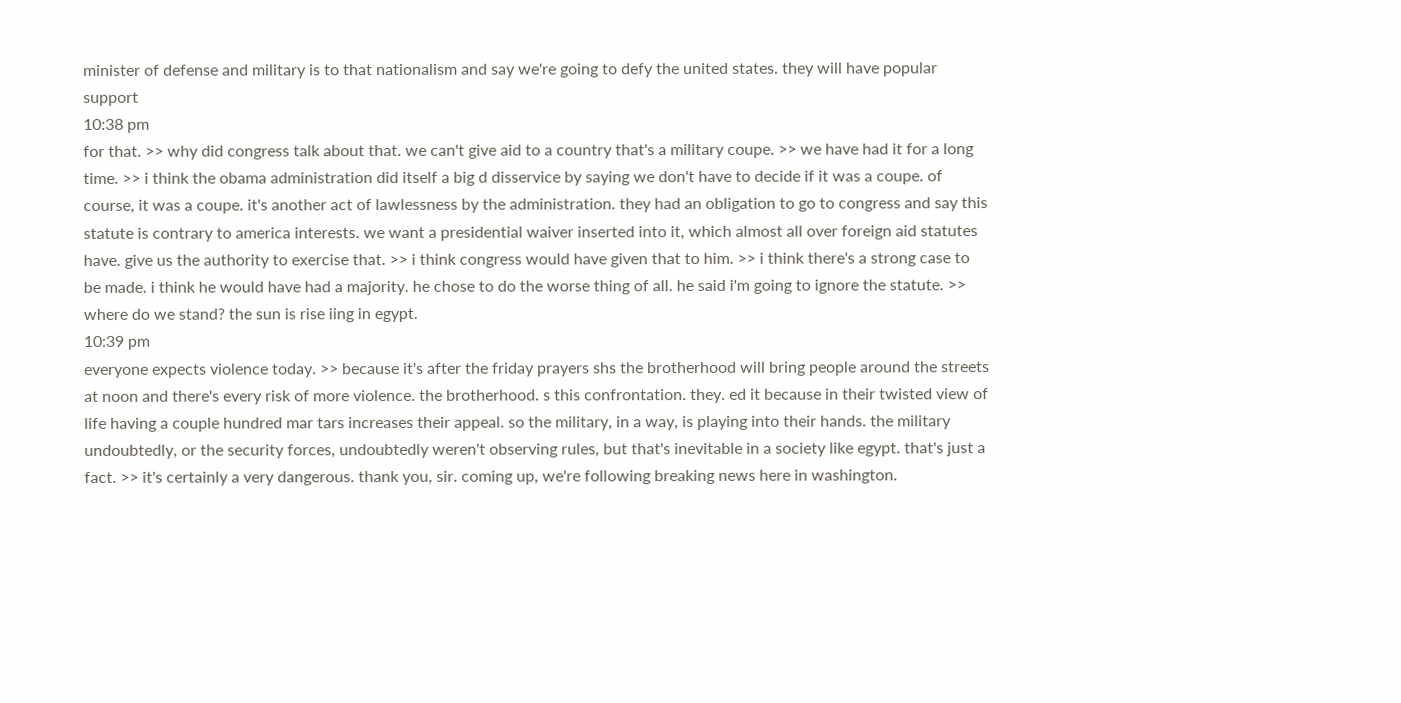minister of defense and military is to that nationalism and say we're going to defy the united states. they will have popular support
10:38 pm
for that. >> why did congress talk about that. we can't give aid to a country that's a military coupe. >> we have had it for a long time. >> i think the obama administration did itself a big d disservice by saying we don't have to decide if it was a coupe. of course, it was a coupe. it's another act of lawlessness by the administration. they had an obligation to go to congress and say this statute is contrary to america interests. we want a presidential waiver inserted into it, which almost all over foreign aid statutes have. give us the authority to exercise that. >> i think congress would have given that to him. >> i think there's a strong case to be made. i think he would have had a majority. he chose to do the worse thing of all. he said i'm going to ignore the statute. >> where do we stand? the sun is rise iing in egypt.
10:39 pm
everyone expects violence today. >> because it's after the friday prayers shs the brotherhood will bring people around the streets at noon and there's every risk of more violence. the brotherhood. s this confrontation. they. ed it because in their twisted view of life having a couple hundred mar tars increases their appeal. so the military, in a way, is playing into their hands. the military undoubtedly, or the security forces, undoubtedly weren't observing rules, but that's inevitable in a society like egypt. that's just a fact. >> it's certainly a very dangerous. thank you, sir. coming up, we're following breaking news here in washington.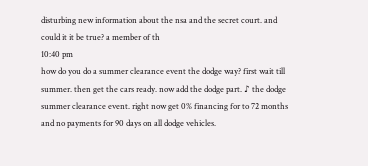disturbing new information about the nsa and the secret court. and could it it be true? a member of th
10:40 pm
how do you do a summer clearance event the dodge way? first wait till summer. then get the cars ready. now add the dodge part. ♪ the dodge summer clearance event. right now get 0% financing for to 72 months and no payments for 90 days on all dodge vehicles.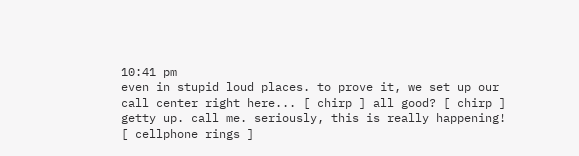10:41 pm
even in stupid loud places. to prove it, we set up our call center right here... [ chirp ] all good? [ chirp ] getty up. call me. seriously, this is really happening! [ cellphone rings ]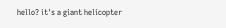hello? it's a giant helicopter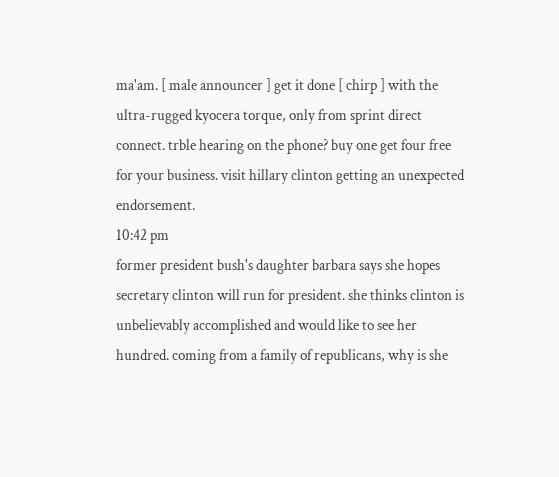ma'am. [ male announcer ] get it done [ chirp ] with the ultra-rugged kyocera torque, only from sprint direct connect. trble hearing on the phone? buy one get four free for your business. visit hillary clinton getting an unexpected endorsement.
10:42 pm
former president bush's daughter barbara says she hopes secretary clinton will run for president. she thinks clinton is unbelievably accomplished and would like to see her hundred. coming from a family of republicans, why is she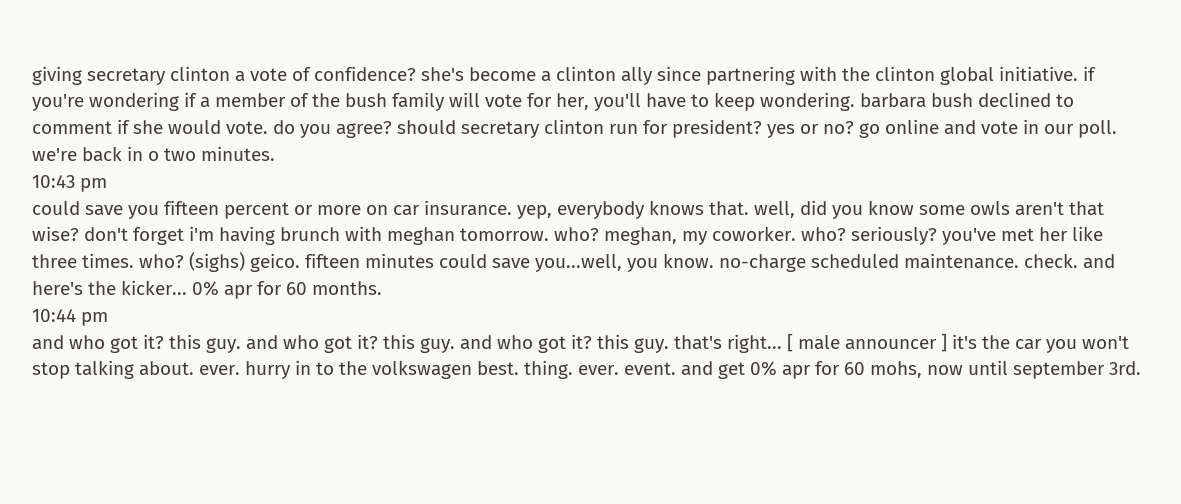giving secretary clinton a vote of confidence? she's become a clinton ally since partnering with the clinton global initiative. if you're wondering if a member of the bush family will vote for her, you'll have to keep wondering. barbara bush declined to comment if she would vote. do you agree? should secretary clinton run for president? yes or no? go online and vote in our poll. we're back in o two minutes.
10:43 pm
could save you fifteen percent or more on car insurance. yep, everybody knows that. well, did you know some owls aren't that wise? don't forget i'm having brunch with meghan tomorrow. who? meghan, my coworker. who? seriously? you've met her like three times. who? (sighs) geico. fifteen minutes could save you...well, you know. no-charge scheduled maintenance. check. and here's the kicker... 0% apr for 60 months.
10:44 pm
and who got it? this guy. and who got it? this guy. and who got it? this guy. that's right... [ male announcer ] it's the car you won't stop talking about. ever. hurry in to the volkswagen best. thing. ever. event. and get 0% apr for 60 mohs, now until september 3rd.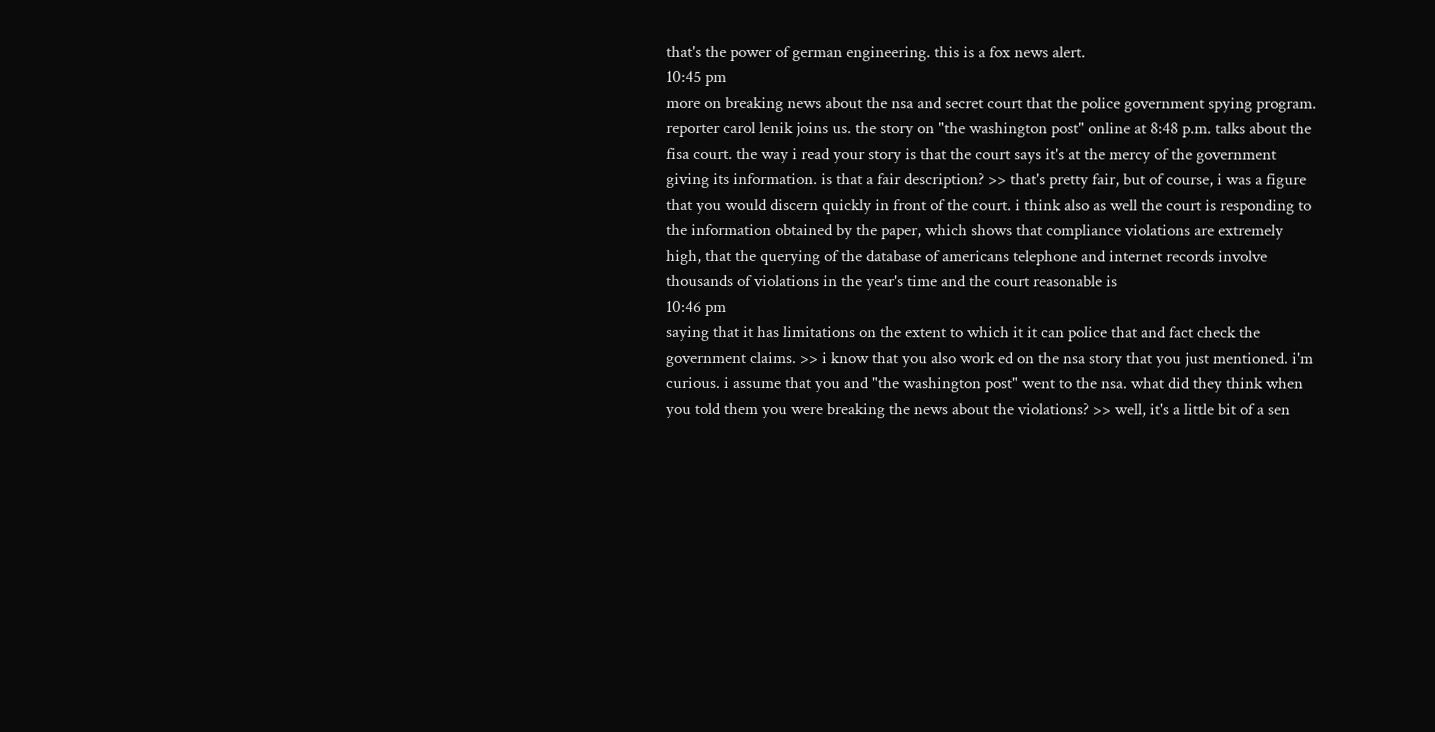that's the power of german engineering. this is a fox news alert.
10:45 pm
more on breaking news about the nsa and secret court that the police government spying program. reporter carol lenik joins us. the story on "the washington post" online at 8:48 p.m. talks about the fisa court. the way i read your story is that the court says it's at the mercy of the government giving its information. is that a fair description? >> that's pretty fair, but of course, i was a figure that you would discern quickly in front of the court. i think also as well the court is responding to the information obtained by the paper, which shows that compliance violations are extremely high, that the querying of the database of americans telephone and internet records involve thousands of violations in the year's time and the court reasonable is
10:46 pm
saying that it has limitations on the extent to which it it can police that and fact check the government claims. >> i know that you also work ed on the nsa story that you just mentioned. i'm curious. i assume that you and "the washington post" went to the nsa. what did they think when you told them you were breaking the news about the violations? >> well, it's a little bit of a sen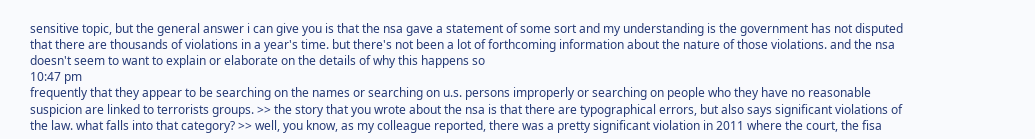sensitive topic, but the general answer i can give you is that the nsa gave a statement of some sort and my understanding is the government has not disputed that there are thousands of violations in a year's time. but there's not been a lot of forthcoming information about the nature of those violations. and the nsa doesn't seem to want to explain or elaborate on the details of why this happens so
10:47 pm
frequently that they appear to be searching on the names or searching on u.s. persons improperly or searching on people who they have no reasonable suspicion are linked to terrorists groups. >> the story that you wrote about the nsa is that there are typographical errors, but also says significant violations of the law. what falls into that category? >> well, you know, as my colleague reported, there was a pretty significant violation in 2011 where the court, the fisa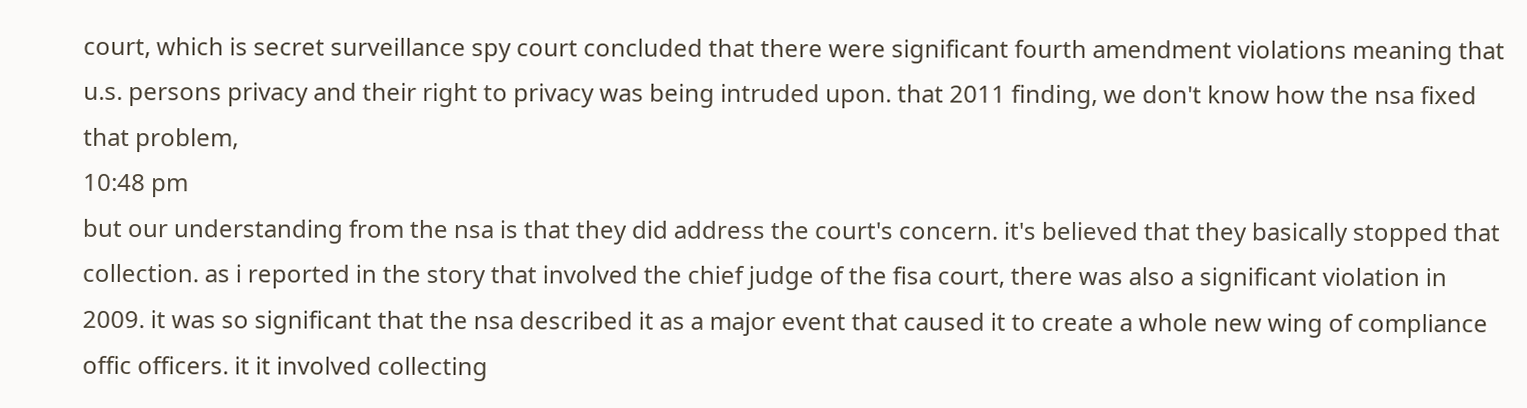court, which is secret surveillance spy court concluded that there were significant fourth amendment violations meaning that u.s. persons privacy and their right to privacy was being intruded upon. that 2011 finding, we don't know how the nsa fixed that problem,
10:48 pm
but our understanding from the nsa is that they did address the court's concern. it's believed that they basically stopped that collection. as i reported in the story that involved the chief judge of the fisa court, there was also a significant violation in 2009. it was so significant that the nsa described it as a major event that caused it to create a whole new wing of compliance offic officers. it it involved collecting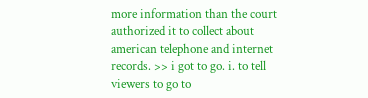more information than the court authorized it to collect about american telephone and internet records. >> i got to go. i. to tell viewers to go to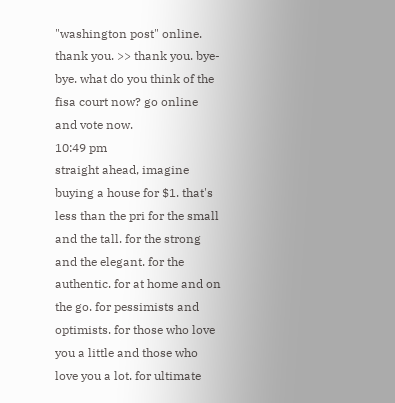"washington post" online. thank you. >> thank you. bye-bye. what do you think of the fisa court now? go online and vote now.
10:49 pm
straight ahead, imagine buying a house for $1. that's less than the pri for the small and the tall. for the strong and the elegant. for the authentic. for at home and on the go. for pessimists and optimists. for those who love you a little and those who love you a lot. for ultimate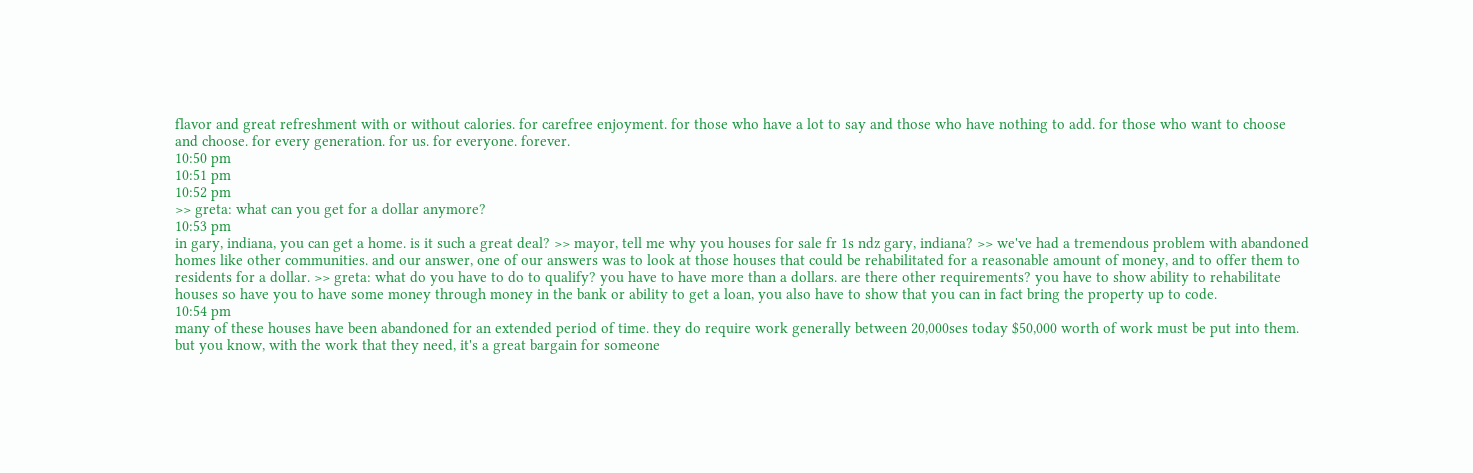flavor and great refreshment with or without calories. for carefree enjoyment. for those who have a lot to say and those who have nothing to add. for those who want to choose and choose. for every generation. for us. for everyone. forever.
10:50 pm
10:51 pm
10:52 pm
>> greta: what can you get for a dollar anymore?
10:53 pm
in gary, indiana, you can get a home. is it such a great deal? >> mayor, tell me why you houses for sale fr 1s ndz gary, indiana? >> we've had a tremendous problem with abandoned homes like other communities. and our answer, one of our answers was to look at those houses that could be rehabilitated for a reasonable amount of money, and to offer them to residents for a dollar. >> greta: what do you have to do to qualify? you have to have more than a dollars. are there other requirements? you have to show ability to rehabilitate houses so have you to have some money through money in the bank or ability to get a loan, you also have to show that you can in fact bring the property up to code.
10:54 pm
many of these houses have been abandoned for an extended period of time. they do require work generally between 20,000ses today $50,000 worth of work must be put into them. but you know, with the work that they need, it's a great bargain for someone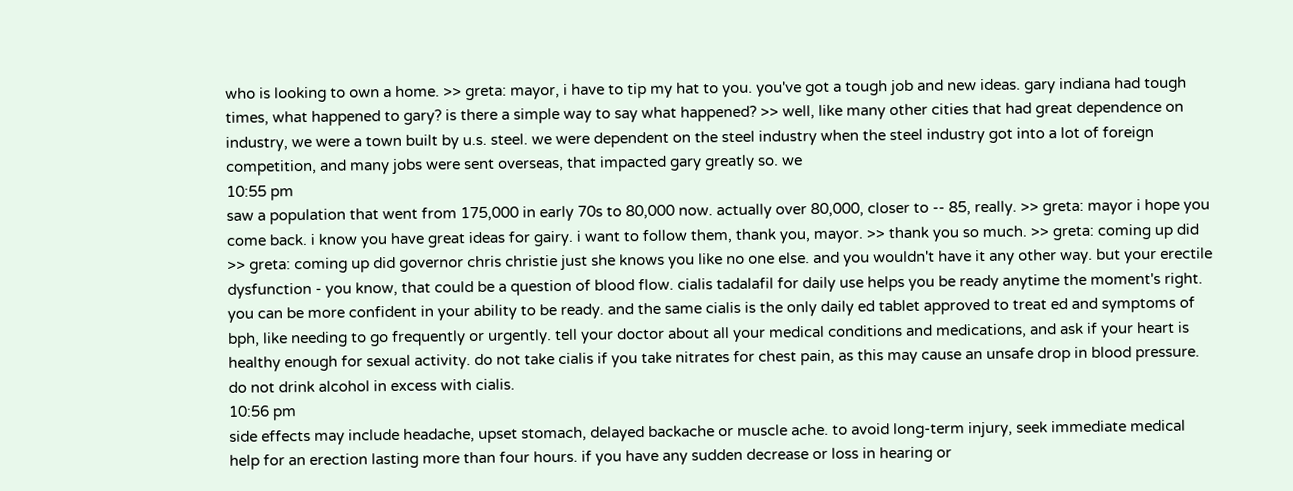who is looking to own a home. >> greta: mayor, i have to tip my hat to you. you've got a tough job and new ideas. gary indiana had tough times, what happened to gary? is there a simple way to say what happened? >> well, like many other cities that had great dependence on industry, we were a town built by u.s. steel. we were dependent on the steel industry when the steel industry got into a lot of foreign competition, and many jobs were sent overseas, that impacted gary greatly so. we
10:55 pm
saw a population that went from 175,000 in early 70s to 80,000 now. actually over 80,000, closer to -- 85, really. >> greta: mayor i hope you come back. i know you have great ideas for gairy. i want to follow them, thank you, mayor. >> thank you so much. >> greta: coming up did >> greta: coming up did governor chris christie just she knows you like no one else. and you wouldn't have it any other way. but your erectile dysfunction - you know, that could be a question of blood flow. cialis tadalafil for daily use helps you be ready anytime the moment's right. you can be more confident in your ability to be ready. and the same cialis is the only daily ed tablet approved to treat ed and symptoms of bph, like needing to go frequently or urgently. tell your doctor about all your medical conditions and medications, and ask if your heart is healthy enough for sexual activity. do not take cialis if you take nitrates for chest pain, as this may cause an unsafe drop in blood pressure. do not drink alcohol in excess with cialis.
10:56 pm
side effects may include headache, upset stomach, delayed backache or muscle ache. to avoid long-term injury, seek immediate medical help for an erection lasting more than four hours. if you have any sudden decrease or loss in hearing or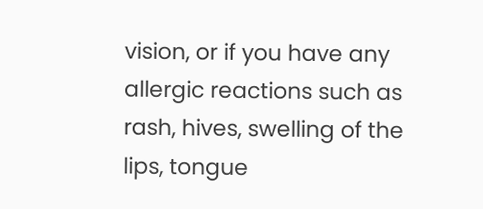vision, or if you have any allergic reactions such as rash, hives, swelling of the lips, tongue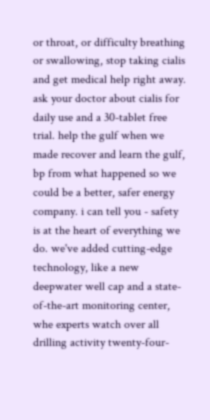or throat, or difficulty breathing or swallowing, stop taking cialis and get medical help right away. ask your doctor about cialis for daily use and a 30-tablet free trial. help the gulf when we made recover and learn the gulf, bp from what happened so we could be a better, safer energy company. i can tell you - safety is at the heart of everything we do. we've added cutting-edge technology, like a new deepwater well cap and a state-of-the-art monitoring center, whe experts watch over all drilling activity twenty-four-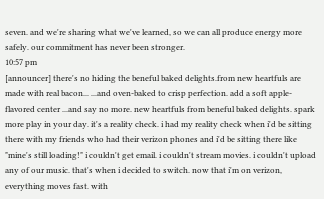seven. and we're sharing what we've learned, so we can all produce energy more safely. our commitment has never been stronger.
10:57 pm
[announcer] there's no hiding the beneful baked delights.from new heartfuls are made with real bacon... ...and oven-baked to crisp perfection. add a soft apple-flavored center ...and say no more. new heartfuls from beneful baked delights. spark more play in your day. it's a reality check. i had my reality check when i'd be sitting there with my friends who had their verizon phones and i'd be sitting there like "mine's still loading!" i couldn't get email. i couldn't stream movies. i couldn't upload any of our music. that's when i decided to switch. now that i'm on verizon, everything moves fast. with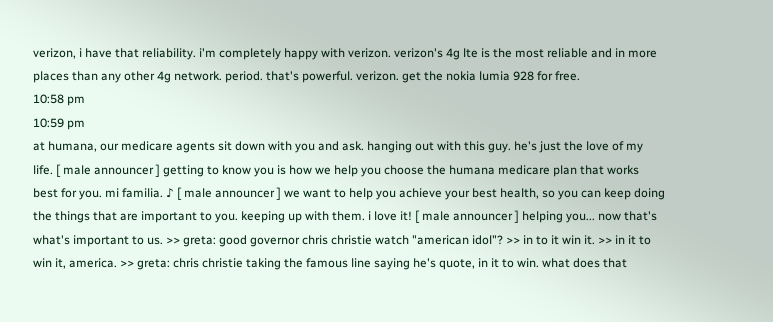verizon, i have that reliability. i'm completely happy with verizon. verizon's 4g lte is the most reliable and in more places than any other 4g network. period. that's powerful. verizon. get the nokia lumia 928 for free.
10:58 pm
10:59 pm
at humana, our medicare agents sit down with you and ask. hanging out with this guy. he's just the love of my life. [ male announcer ] getting to know you is how we help you choose the humana medicare plan that works best for you. mi familia. ♪ [ male announcer ] we want to help you achieve your best health, so you can keep doing the things that are important to you. keeping up with them. i love it! [ male announcer ] helping you... now that's what's important to us. >> greta: good governor chris christie watch "american idol"? >> in to it win it. >> in it to win it, america. >> greta: chris christie taking the famous line saying he's quote, in it to win. what does that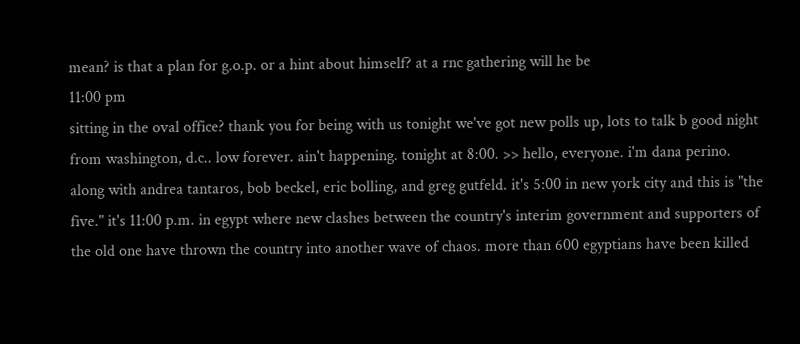mean? is that a plan for g.o.p. or a hint about himself? at a rnc gathering will he be
11:00 pm
sitting in the oval office? thank you for being with us tonight we've got new polls up, lots to talk b good night from washington, d.c.. low forever. ain't happening. tonight at 8:00. >> hello, everyone. i'm dana perino. along with andrea tantaros, bob beckel, eric bolling, and greg gutfeld. it's 5:00 in new york city and this is "the five." it's 11:00 p.m. in egypt where new clashes between the country's interim government and supporters of the old one have thrown the country into another wave of chaos. more than 600 egyptians have been killed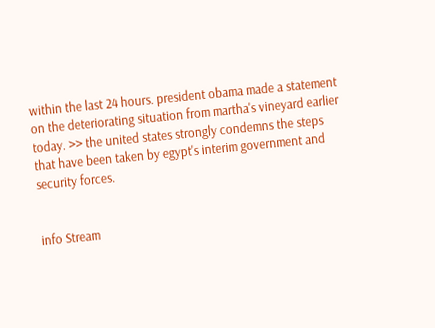within the last 24 hours. president obama made a statement on the deteriorating situation from martha's vineyard earlier today. >> the united states strongly condemns the steps that have been taken by egypt's interim government and security forces.


info Stream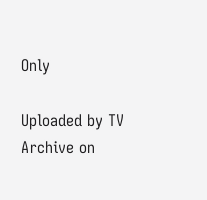Only

Uploaded by TV Archive on